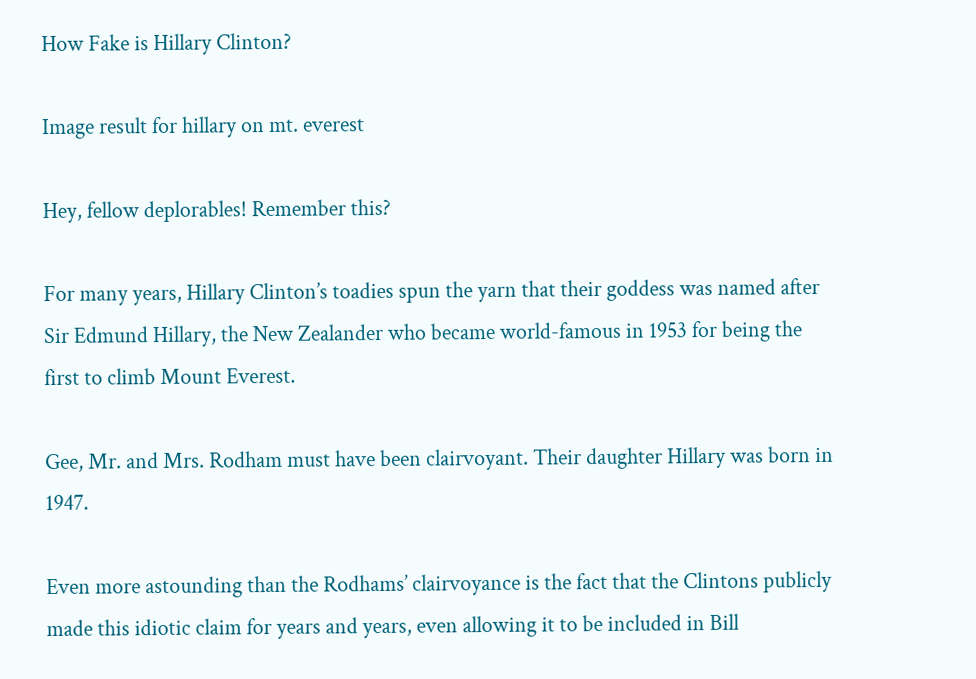How Fake is Hillary Clinton?

Image result for hillary on mt. everest

Hey, fellow deplorables! Remember this?

For many years, Hillary Clinton’s toadies spun the yarn that their goddess was named after Sir Edmund Hillary, the New Zealander who became world-famous in 1953 for being the first to climb Mount Everest.

Gee, Mr. and Mrs. Rodham must have been clairvoyant. Their daughter Hillary was born in 1947.

Even more astounding than the Rodhams’ clairvoyance is the fact that the Clintons publicly made this idiotic claim for years and years, even allowing it to be included in Bill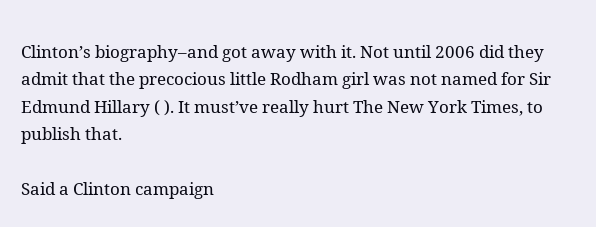Clinton’s biography–and got away with it. Not until 2006 did they admit that the precocious little Rodham girl was not named for Sir Edmund Hillary ( ). It must’ve really hurt The New York Times, to publish that.

Said a Clinton campaign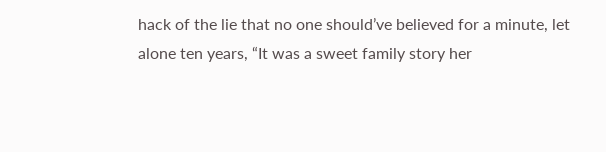hack of the lie that no one should’ve believed for a minute, let alone ten years, “It was a sweet family story her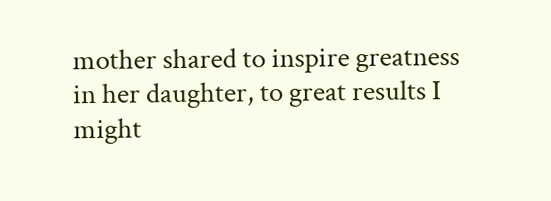mother shared to inspire greatness in her daughter, to great results I might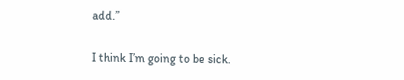add.”

I think I’m going to be sick.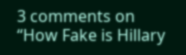3 comments on “How Fake is Hillary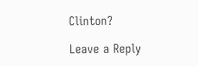Clinton?

Leave a Reply